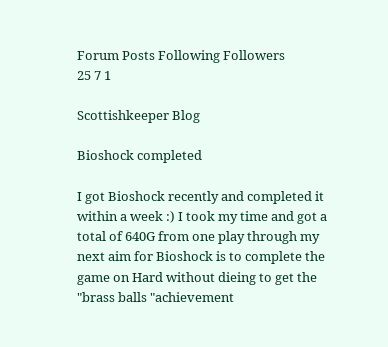Forum Posts Following Followers
25 7 1

Scottishkeeper Blog

Bioshock completed

I got Bioshock recently and completed it within a week :) I took my time and got a total of 640G from one play through my next aim for Bioshock is to complete the game on Hard without dieing to get the "brass balls "achievement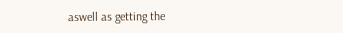aswell as getting the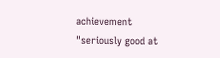achievement "seriously good at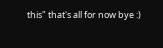this" that's all for now bye :)